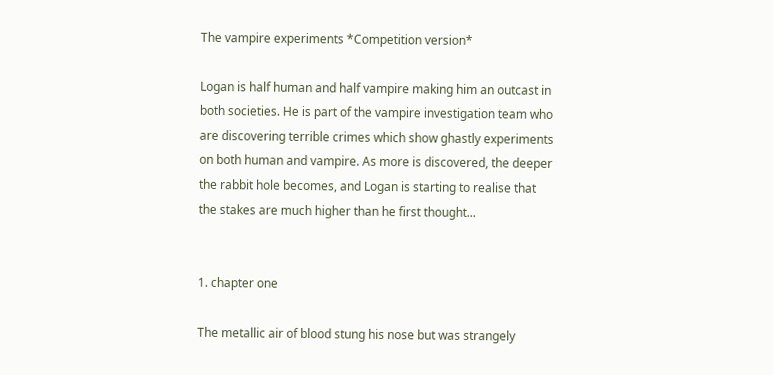The vampire experiments *Competition version*

Logan is half human and half vampire making him an outcast in both societies. He is part of the vampire investigation team who are discovering terrible crimes which show ghastly experiments on both human and vampire. As more is discovered, the deeper the rabbit hole becomes, and Logan is starting to realise that the stakes are much higher than he first thought...


1. chapter one

The metallic air of blood stung his nose but was strangely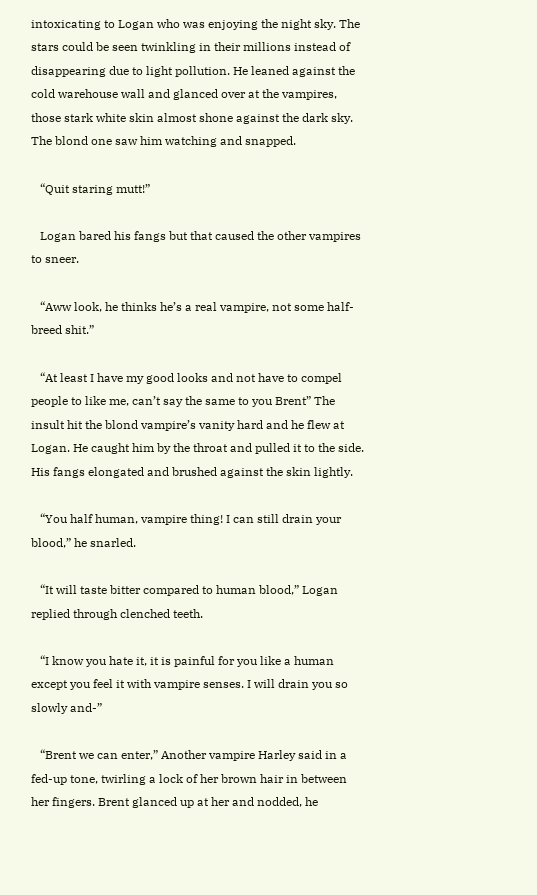intoxicating to Logan who was enjoying the night sky. The stars could be seen twinkling in their millions instead of disappearing due to light pollution. He leaned against the cold warehouse wall and glanced over at the vampires, those stark white skin almost shone against the dark sky. The blond one saw him watching and snapped.

   “Quit staring mutt!”

   Logan bared his fangs but that caused the other vampires to sneer.

   “Aww look, he thinks he’s a real vampire, not some half-breed shit.”

   “At least I have my good looks and not have to compel people to like me, can’t say the same to you Brent” The insult hit the blond vampire’s vanity hard and he flew at Logan. He caught him by the throat and pulled it to the side. His fangs elongated and brushed against the skin lightly.

   “You half human, vampire thing! I can still drain your blood,” he snarled.

   “It will taste bitter compared to human blood,” Logan replied through clenched teeth.

   “I know you hate it, it is painful for you like a human except you feel it with vampire senses. I will drain you so slowly and-”

   “Brent we can enter,” Another vampire Harley said in a fed-up tone, twirling a lock of her brown hair in between her fingers. Brent glanced up at her and nodded, he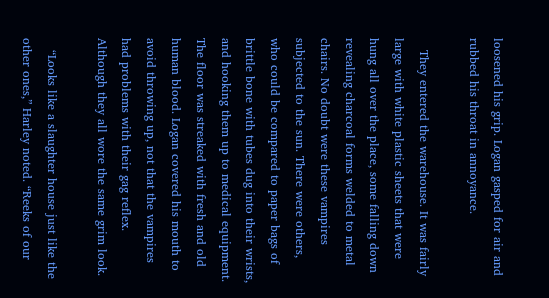loosened his grip. Logan gasped for air and rubbed his throat in annoyance.

   They entered the warehouse. It was fairly large with white plastic sheets that were hung all over the place, some falling down revealing charcoal forms welded to metal chairs. No doubt were these vampires subjected to the sun. There were others, who could be compared to paper bags of brittle bone with tubes dug into their wrists, and hooking them up to medical equipment. The floor was streaked with fresh and old human blood. Logan covered his mouth to avoid throwing up, not that the vampires had problems with their gag reflex. Although they all wore the same grim look.

   “Looks like a slaughter house just like the other ones,” Harley noted. “Reeks of our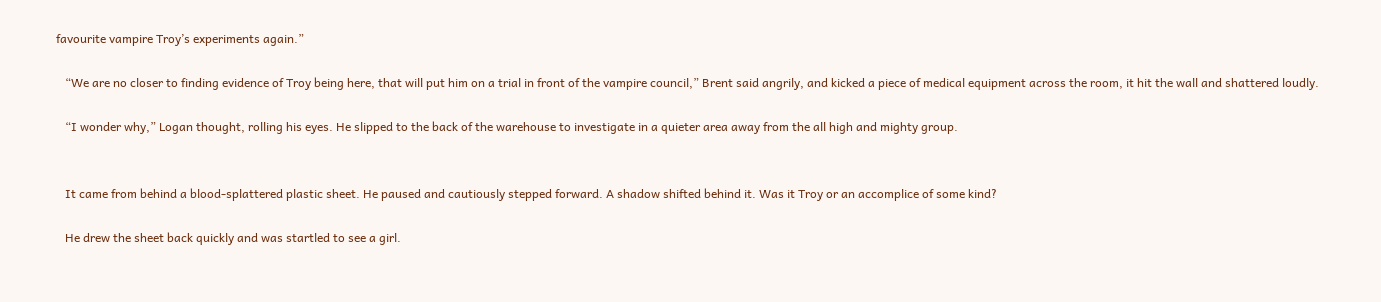favourite vampire Troy’s experiments again.”

   “We are no closer to finding evidence of Troy being here, that will put him on a trial in front of the vampire council,” Brent said angrily, and kicked a piece of medical equipment across the room, it hit the wall and shattered loudly.

   “I wonder why,” Logan thought, rolling his eyes. He slipped to the back of the warehouse to investigate in a quieter area away from the all high and mighty group.


   It came from behind a blood-splattered plastic sheet. He paused and cautiously stepped forward. A shadow shifted behind it. Was it Troy or an accomplice of some kind?

   He drew the sheet back quickly and was startled to see a girl.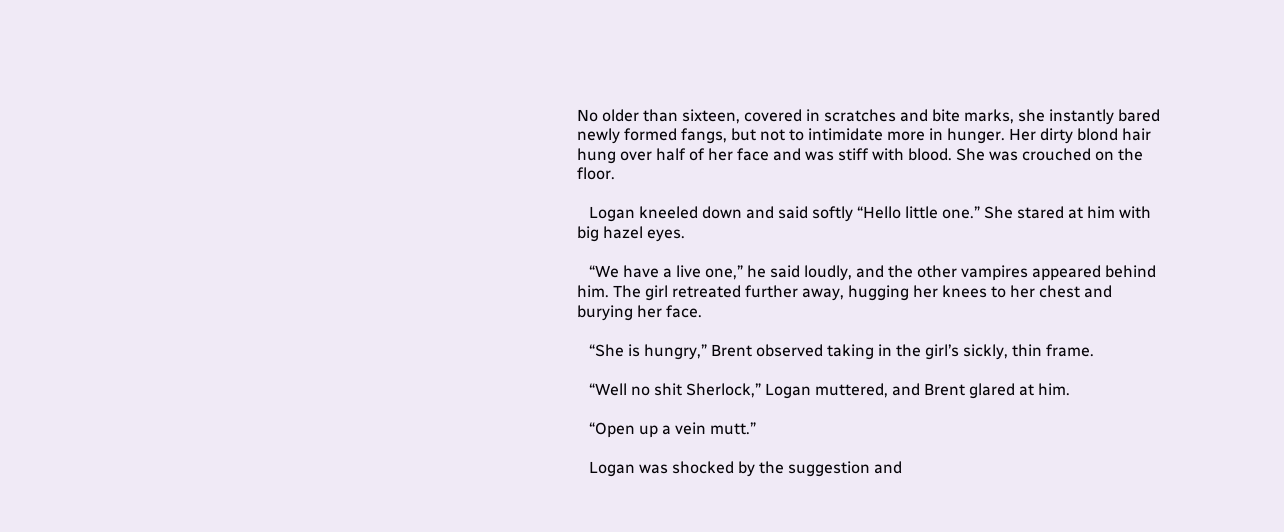No older than sixteen, covered in scratches and bite marks, she instantly bared newly formed fangs, but not to intimidate more in hunger. Her dirty blond hair hung over half of her face and was stiff with blood. She was crouched on the floor.

   Logan kneeled down and said softly “Hello little one.” She stared at him with big hazel eyes.

   “We have a live one,” he said loudly, and the other vampires appeared behind him. The girl retreated further away, hugging her knees to her chest and burying her face.

   “She is hungry,” Brent observed taking in the girl’s sickly, thin frame.

   “Well no shit Sherlock,” Logan muttered, and Brent glared at him.

   “Open up a vein mutt.”

   Logan was shocked by the suggestion and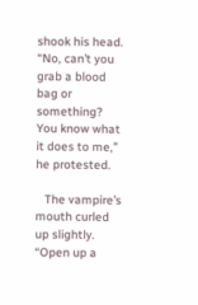shook his head. “No, can’t you grab a blood bag or something? You know what it does to me,” he protested.

   The vampire’s mouth curled up slightly. “Open up a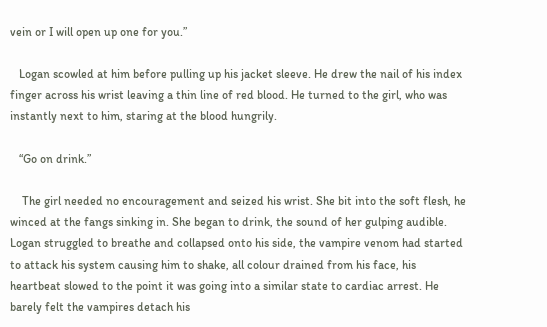vein or I will open up one for you.”

   Logan scowled at him before pulling up his jacket sleeve. He drew the nail of his index finger across his wrist leaving a thin line of red blood. He turned to the girl, who was instantly next to him, staring at the blood hungrily.

   “Go on drink.”

    The girl needed no encouragement and seized his wrist. She bit into the soft flesh, he winced at the fangs sinking in. She began to drink, the sound of her gulping audible. Logan struggled to breathe and collapsed onto his side, the vampire venom had started to attack his system causing him to shake, all colour drained from his face, his heartbeat slowed to the point it was going into a similar state to cardiac arrest. He barely felt the vampires detach his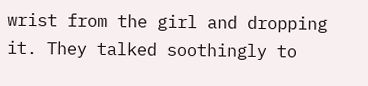wrist from the girl and dropping it. They talked soothingly to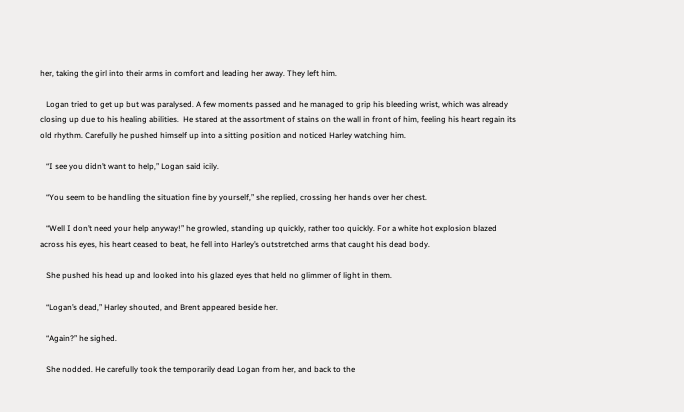her, taking the girl into their arms in comfort and leading her away. They left him.

   Logan tried to get up but was paralysed. A few moments passed and he managed to grip his bleeding wrist, which was already closing up due to his healing abilities.  He stared at the assortment of stains on the wall in front of him, feeling his heart regain its old rhythm. Carefully he pushed himself up into a sitting position and noticed Harley watching him.

   “I see you didn’t want to help,” Logan said icily.

   “You seem to be handling the situation fine by yourself,” she replied, crossing her hands over her chest.

   “Well I don’t need your help anyway!” he growled, standing up quickly, rather too quickly. For a white hot explosion blazed across his eyes, his heart ceased to beat, he fell into Harley’s outstretched arms that caught his dead body.

   She pushed his head up and looked into his glazed eyes that held no glimmer of light in them.

   “Logan’s dead,” Harley shouted, and Brent appeared beside her.

   “Again?” he sighed.

   She nodded. He carefully took the temporarily dead Logan from her, and back to the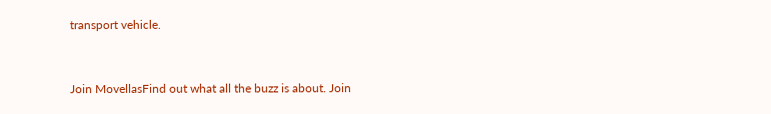transport vehicle.


Join MovellasFind out what all the buzz is about. Join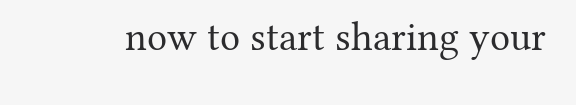now to start sharing your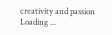creativity and passion
Loading ...